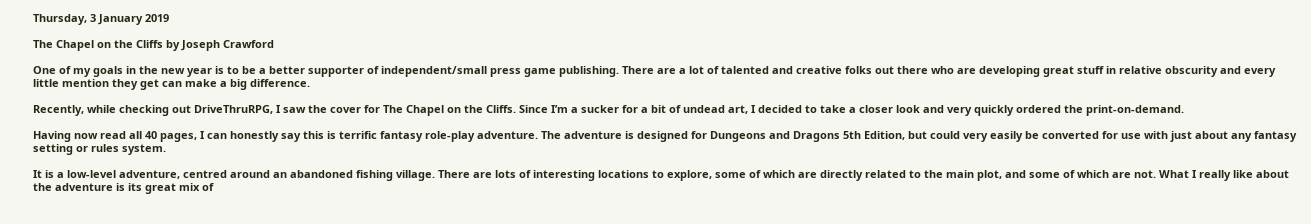Thursday, 3 January 2019

The Chapel on the Cliffs by Joseph Crawford

One of my goals in the new year is to be a better supporter of independent/small press game publishing. There are a lot of talented and creative folks out there who are developing great stuff in relative obscurity and every little mention they get can make a big difference.

Recently, while checking out DriveThruRPG, I saw the cover for The Chapel on the Cliffs. Since I’m a sucker for a bit of undead art, I decided to take a closer look and very quickly ordered the print-on-demand.

Having now read all 40 pages, I can honestly say this is terrific fantasy role-play adventure. The adventure is designed for Dungeons and Dragons 5th Edition, but could very easily be converted for use with just about any fantasy setting or rules system.

It is a low-level adventure, centred around an abandoned fishing village. There are lots of interesting locations to explore, some of which are directly related to the main plot, and some of which are not. What I really like about the adventure is its great mix of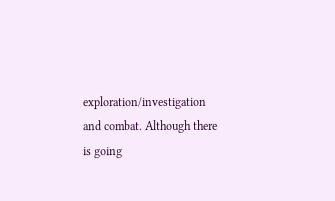exploration/investigation and combat. Although there is going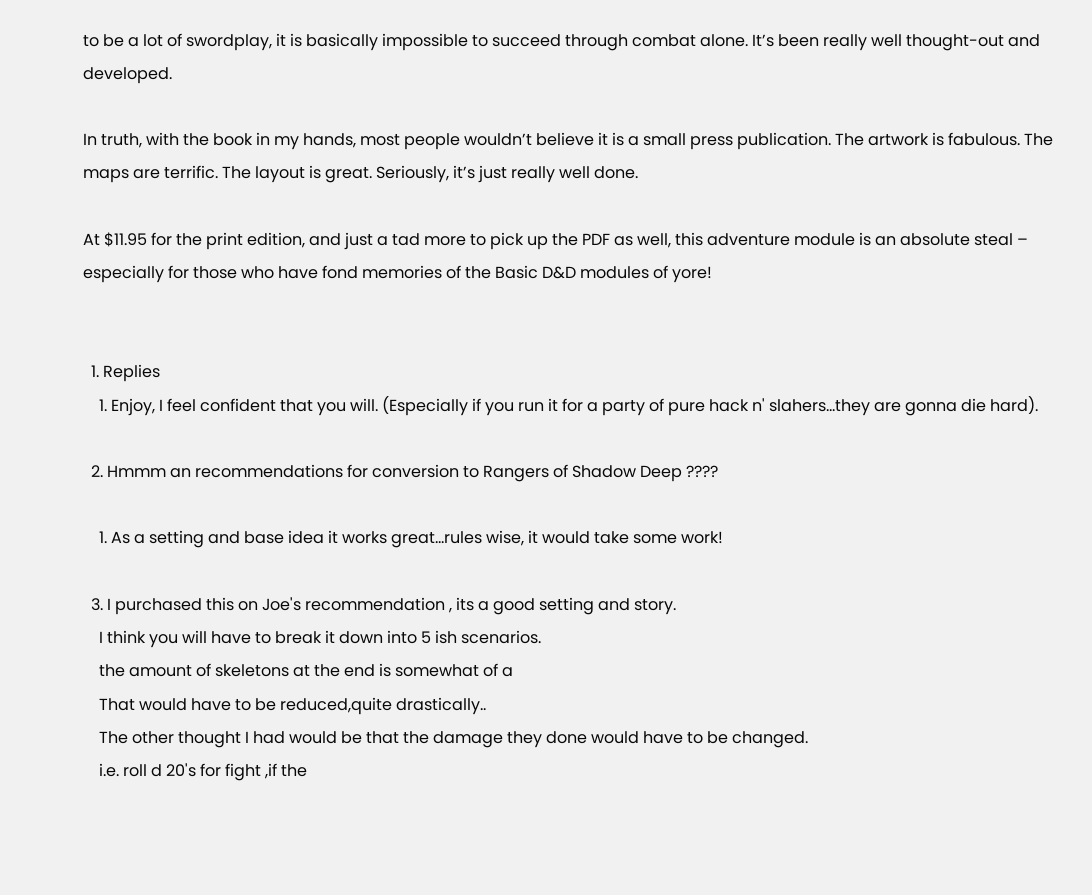to be a lot of swordplay, it is basically impossible to succeed through combat alone. It’s been really well thought-out and developed.

In truth, with the book in my hands, most people wouldn’t believe it is a small press publication. The artwork is fabulous. The maps are terrific. The layout is great. Seriously, it’s just really well done.

At $11.95 for the print edition, and just a tad more to pick up the PDF as well, this adventure module is an absolute steal – especially for those who have fond memories of the Basic D&D modules of yore!


  1. Replies
    1. Enjoy, I feel confident that you will. (Especially if you run it for a party of pure hack n' slahers...they are gonna die hard).

  2. Hmmm an recommendations for conversion to Rangers of Shadow Deep ????

    1. As a setting and base idea it works great...rules wise, it would take some work!

  3. I purchased this on Joe's recommendation , its a good setting and story.
    I think you will have to break it down into 5 ish scenarios.
    the amount of skeletons at the end is somewhat of a
    That would have to be reduced,quite drastically..
    The other thought I had would be that the damage they done would have to be changed.
    i.e. roll d 20's for fight ,if the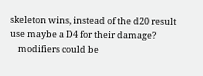skeleton wins, instead of the d20 result use maybe a D4 for their damage?
    modifiers could be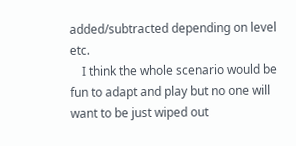added/subtracted depending on level etc.
    I think the whole scenario would be fun to adapt and play but no one will want to be just wiped out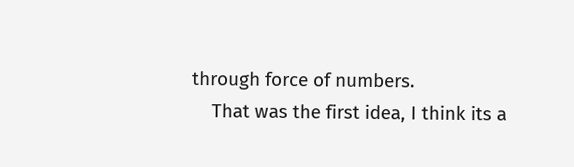through force of numbers.
    That was the first idea, I think its a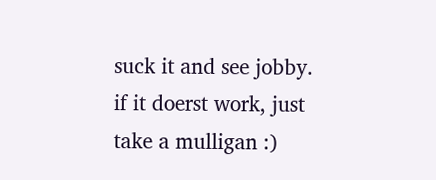suck it and see jobby. if it doerst work, just take a mulligan :)